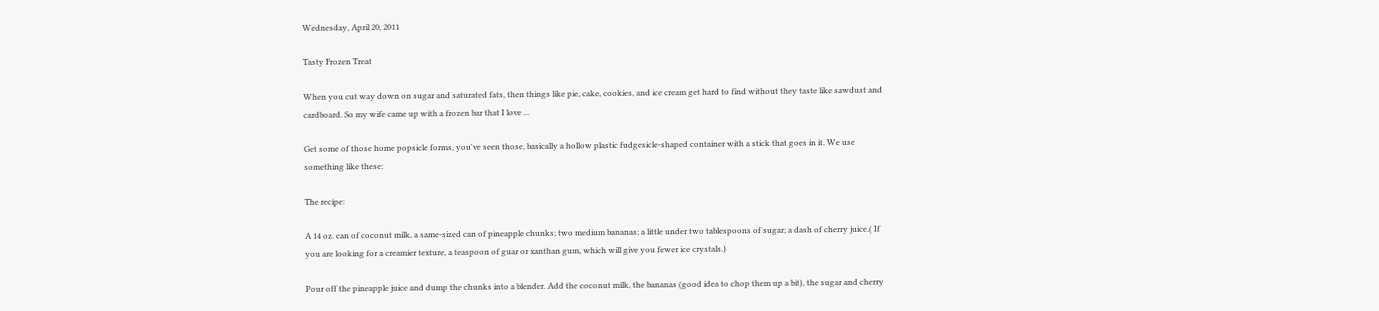Wednesday, April 20, 2011

Tasty Frozen Treat

When you cut way down on sugar and saturated fats, then things like pie, cake, cookies, and ice cream get hard to find without they taste like sawdust and cardboard. So my wife came up with a frozen bar that I love ...

Get some of those home popsicle forms, you've seen those, basically a hollow plastic fudgesicle-shaped container with a stick that goes in it. We use something like these:

The recipe:

A 14 oz. can of coconut milk, a same-sized can of pineapple chunks; two medium bananas; a little under two tablespoons of sugar; a dash of cherry juice.( If you are looking for a creamier texture, a teaspoon of guar or xanthan gum, which will give you fewer ice crystals.)

Pour off the pineapple juice and dump the chunks into a blender. Add the coconut milk, the bananas (good idea to chop them up a bit), the sugar and cherry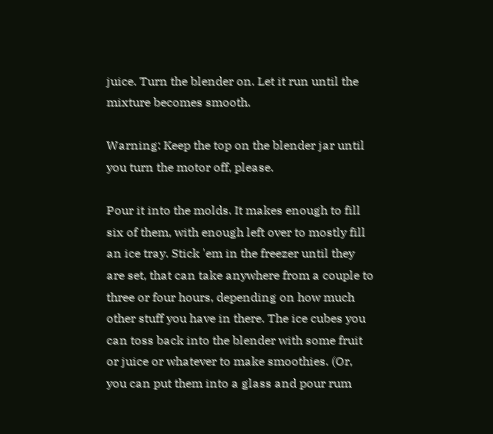juice. Turn the blender on. Let it run until the mixture becomes smooth.

Warning: Keep the top on the blender jar until you turn the motor off, please.

Pour it into the molds. It makes enough to fill six of them, with enough left over to mostly fill an ice tray. Stick 'em in the freezer until they are set, that can take anywhere from a couple to three or four hours, depending on how much other stuff you have in there. The ice cubes you can toss back into the blender with some fruit or juice or whatever to make smoothies. (Or, you can put them into a glass and pour rum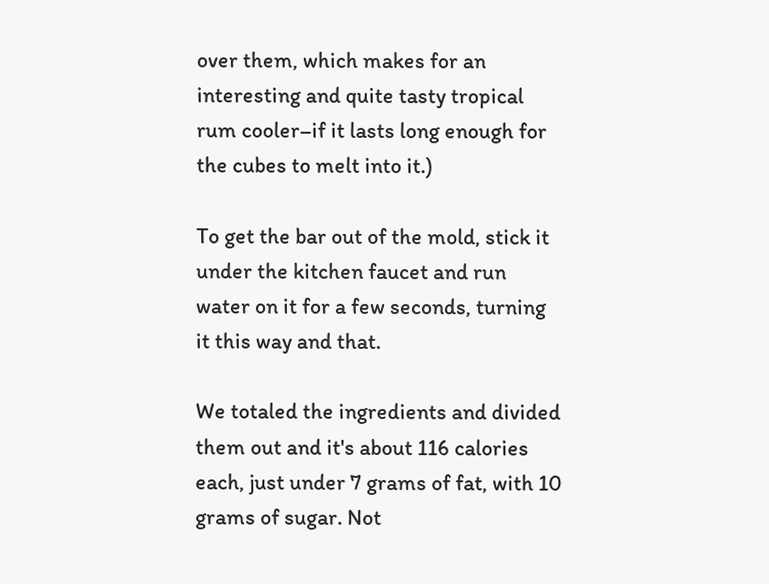over them, which makes for an interesting and quite tasty tropical rum cooler–if it lasts long enough for the cubes to melt into it.)

To get the bar out of the mold, stick it under the kitchen faucet and run water on it for a few seconds, turning it this way and that.

We totaled the ingredients and divided them out and it's about 116 calories each, just under 7 grams of fat, with 10 grams of sugar. Not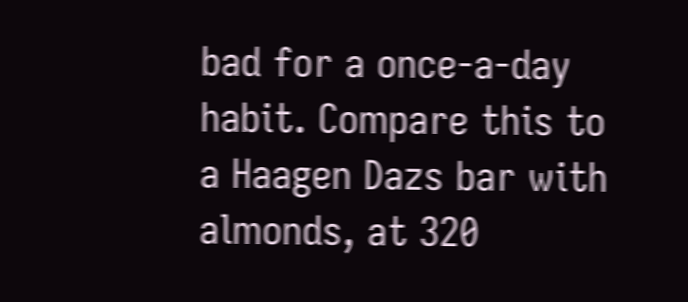bad for a once-a-day habit. Compare this to a Haagen Dazs bar with almonds, at 320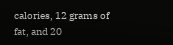calories, 12 grams of fat, and 20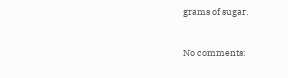grams of sugar.


No comments: